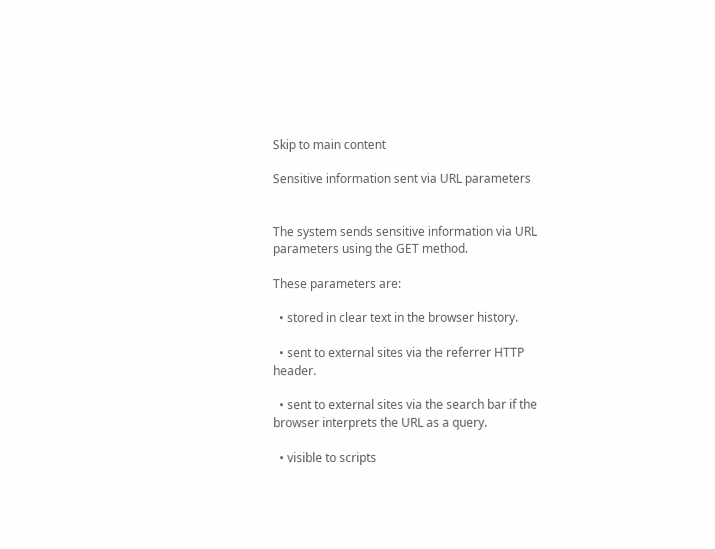Skip to main content

Sensitive information sent via URL parameters


The system sends sensitive information via URL parameters using the GET method.

These parameters are:

  • stored in clear text in the browser history.

  • sent to external sites via the referrer HTTP header.

  • sent to external sites via the search bar if the browser interprets the URL as a query.

  • visible to scripts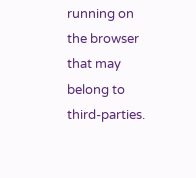running on the browser that may belong to third-parties.